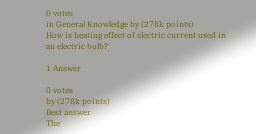0 votes
in General Knowledge by (278k points)
How is heating effect of electric current used in an electric bulb?

1 Answer

0 votes
by (278k points)
Best answer
The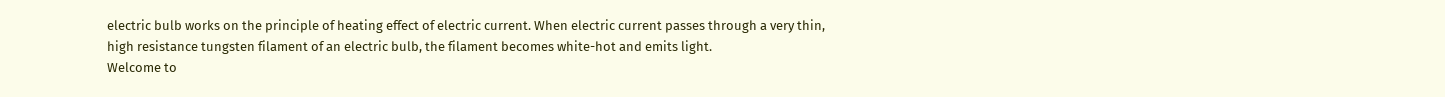electric bulb works on the principle of heating effect of electric current. When electric current passes through a very thin, high resistance tungsten filament of an electric bulb, the filament becomes white-hot and emits light.
Welcome to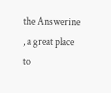the Answerine , a great place to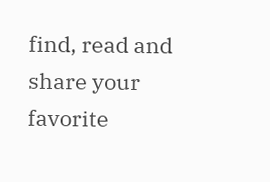find, read and share your favorite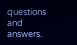questions and answers.